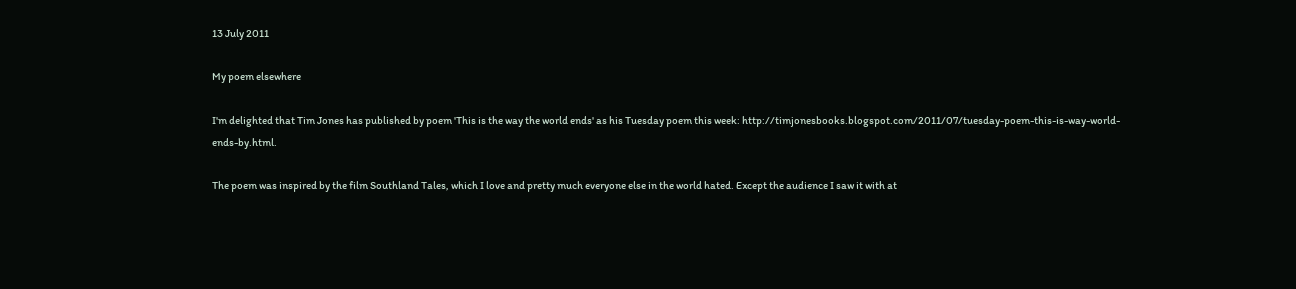13 July 2011

My poem elsewhere

I'm delighted that Tim Jones has published by poem 'This is the way the world ends' as his Tuesday poem this week: http://timjonesbooks.blogspot.com/2011/07/tuesday-poem-this-is-way-world-ends-by.html.

The poem was inspired by the film Southland Tales, which I love and pretty much everyone else in the world hated. Except the audience I saw it with at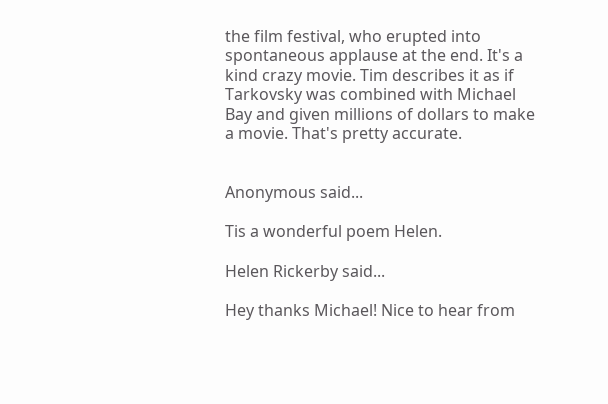the film festival, who erupted into spontaneous applause at the end. It's a kind crazy movie. Tim describes it as if Tarkovsky was combined with Michael Bay and given millions of dollars to make a movie. That's pretty accurate.


Anonymous said...

Tis a wonderful poem Helen.

Helen Rickerby said...

Hey thanks Michael! Nice to hear from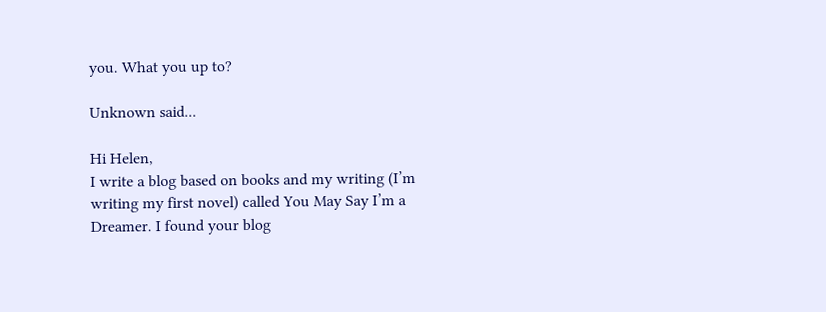you. What you up to?

Unknown said...

Hi Helen,
I write a blog based on books and my writing (I’m writing my first novel) called You May Say I’m a Dreamer. I found your blog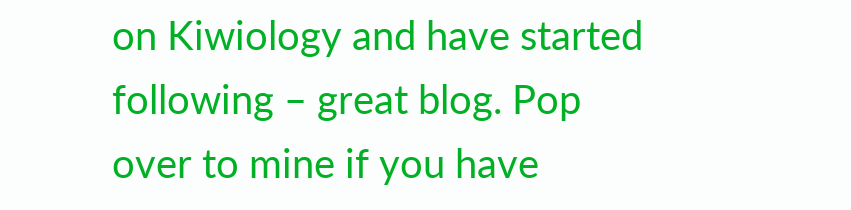on Kiwiology and have started following – great blog. Pop over to mine if you have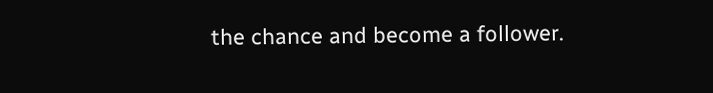the chance and become a follower.